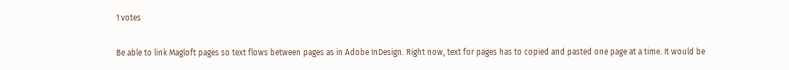1 votes

Be able to link Magloft pages so text flows between pages as in Adobe InDesign. Right now, text for pages has to copied and pasted one page at a time. It would be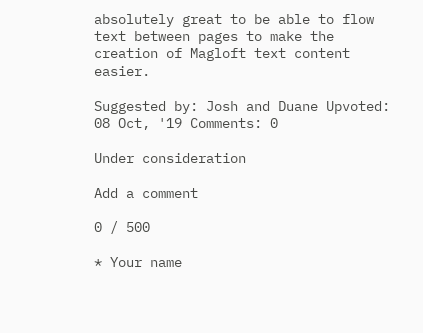absolutely great to be able to flow text between pages to make the creation of Magloft text content easier.

Suggested by: Josh and Duane Upvoted: 08 Oct, '19 Comments: 0

Under consideration

Add a comment

0 / 500

* Your name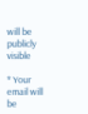will be publicly visible

* Your email will be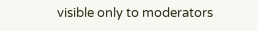visible only to moderators